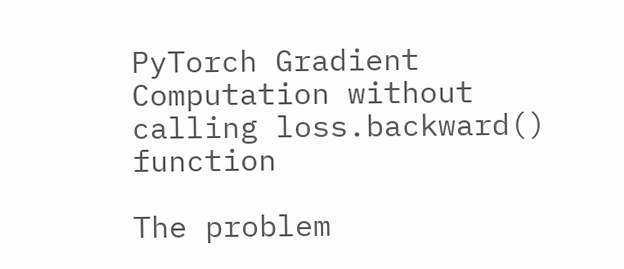PyTorch Gradient Computation without calling loss.backward() function

The problem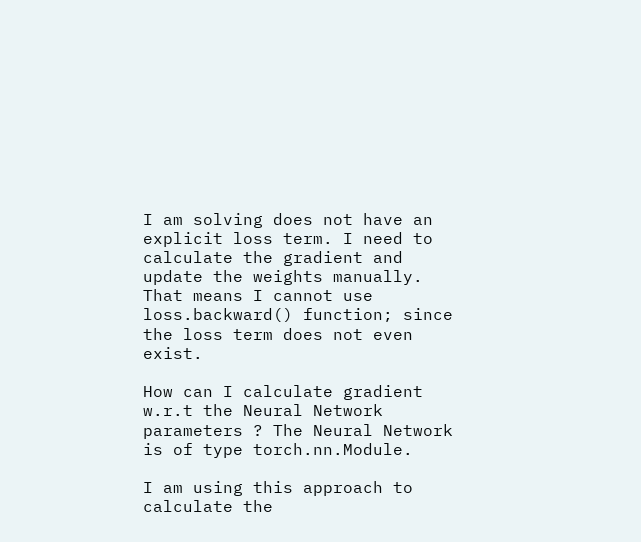I am solving does not have an explicit loss term. I need to calculate the gradient and update the weights manually. That means I cannot use loss.backward() function; since the loss term does not even exist.

How can I calculate gradient w.r.t the Neural Network parameters ? The Neural Network is of type torch.nn.Module.

I am using this approach to calculate the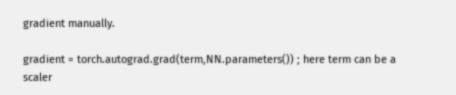gradient manually.

gradient = torch.autograd.grad(term,NN.parameters()) ; here term can be a scaler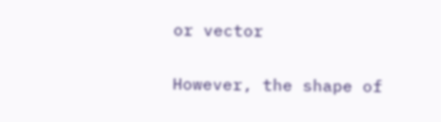or vector

However, the shape of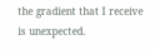the gradient that I receive is unexpected.